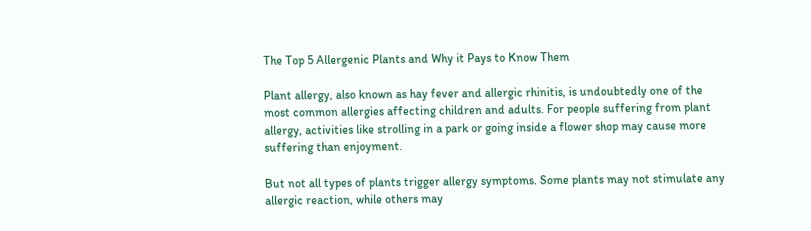The Top 5 Allergenic Plants and Why it Pays to Know Them

Plant allergy, also known as hay fever and allergic rhinitis, is undoubtedly one of the most common allergies affecting children and adults. For people suffering from plant allergy, activities like strolling in a park or going inside a flower shop may cause more suffering than enjoyment.

But not all types of plants trigger allergy symptoms. Some plants may not stimulate any allergic reaction, while others may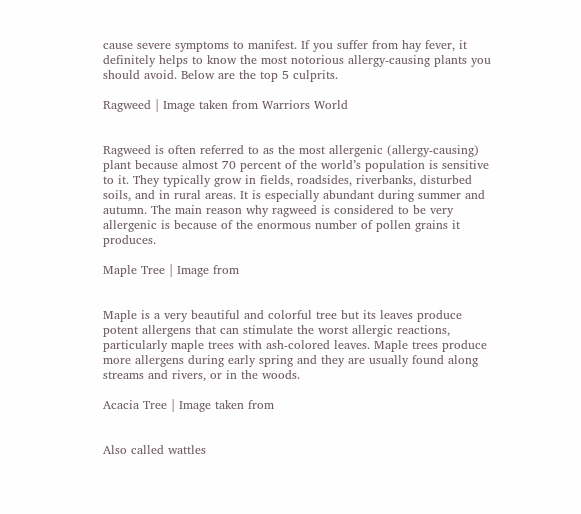cause severe symptoms to manifest. If you suffer from hay fever, it definitely helps to know the most notorious allergy-causing plants you should avoid. Below are the top 5 culprits.

Ragweed | Image taken from Warriors World


Ragweed is often referred to as the most allergenic (allergy-causing) plant because almost 70 percent of the world’s population is sensitive to it. They typically grow in fields, roadsides, riverbanks, disturbed soils, and in rural areas. It is especially abundant during summer and autumn. The main reason why ragweed is considered to be very allergenic is because of the enormous number of pollen grains it produces.

Maple Tree | Image from


Maple is a very beautiful and colorful tree but its leaves produce potent allergens that can stimulate the worst allergic reactions, particularly maple trees with ash-colored leaves. Maple trees produce more allergens during early spring and they are usually found along streams and rivers, or in the woods.

Acacia Tree | Image taken from


Also called wattles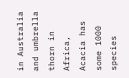in Australia and umbrella thorn in Africa, Acacia has some 1000 species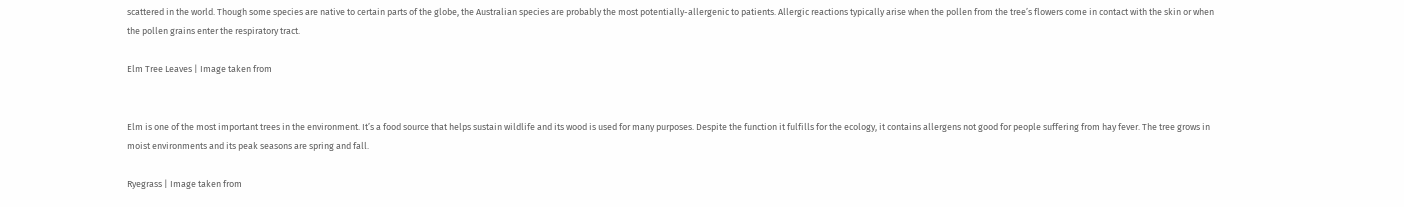scattered in the world. Though some species are native to certain parts of the globe, the Australian species are probably the most potentially-allergenic to patients. Allergic reactions typically arise when the pollen from the tree’s flowers come in contact with the skin or when the pollen grains enter the respiratory tract.

Elm Tree Leaves | Image taken from


Elm is one of the most important trees in the environment. It’s a food source that helps sustain wildlife and its wood is used for many purposes. Despite the function it fulfills for the ecology, it contains allergens not good for people suffering from hay fever. The tree grows in moist environments and its peak seasons are spring and fall.

Ryegrass | Image taken from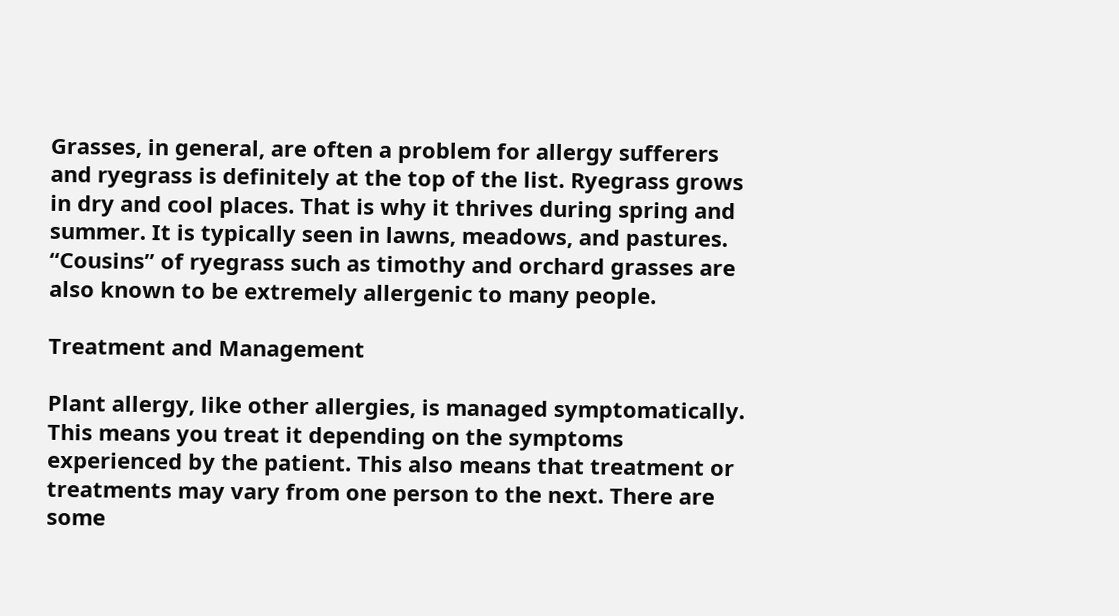Grasses, in general, are often a problem for allergy sufferers and ryegrass is definitely at the top of the list. Ryegrass grows in dry and cool places. That is why it thrives during spring and summer. It is typically seen in lawns, meadows, and pastures. “Cousins” of ryegrass such as timothy and orchard grasses are also known to be extremely allergenic to many people.

Treatment and Management

Plant allergy, like other allergies, is managed symptomatically. This means you treat it depending on the symptoms experienced by the patient. This also means that treatment or treatments may vary from one person to the next. There are some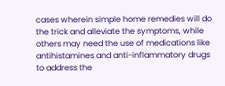cases wherein simple home remedies will do the trick and alleviate the symptoms, while others may need the use of medications like antihistamines and anti-inflammatory drugs to address the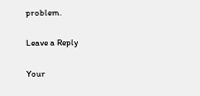problem.

Leave a Reply

Your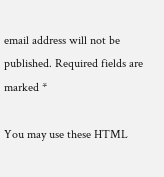email address will not be published. Required fields are marked *

You may use these HTML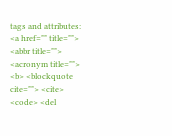tags and attributes: <a href="" title=""> <abbr title=""> <acronym title=""> <b> <blockquote cite=""> <cite> <code> <del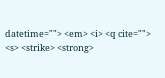datetime=""> <em> <i> <q cite=""> <s> <strike> <strong>